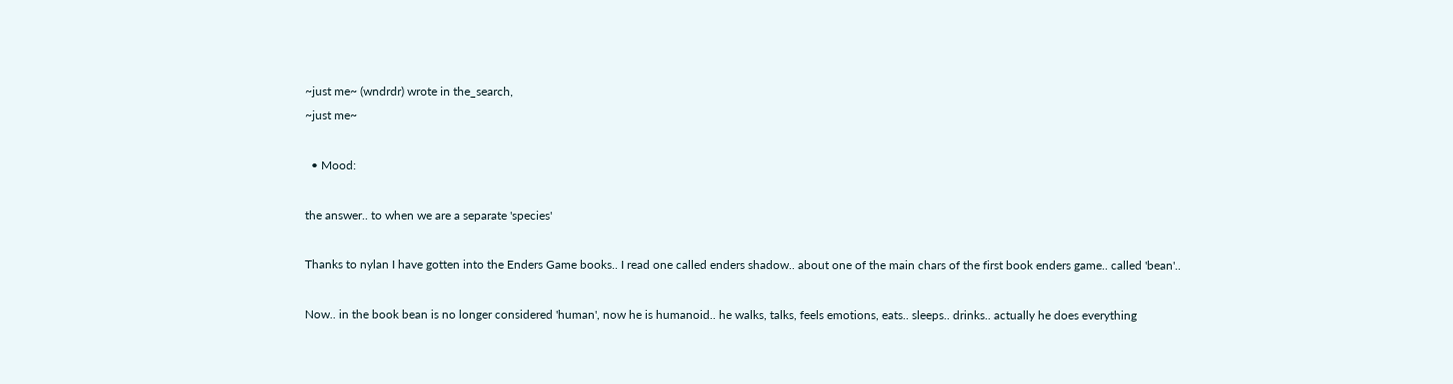~just me~ (wndrdr) wrote in the_search,
~just me~

  • Mood:

the answer.. to when we are a separate 'species'

Thanks to nylan I have gotten into the Enders Game books.. I read one called enders shadow.. about one of the main chars of the first book enders game.. called 'bean'..

Now.. in the book bean is no longer considered 'human', now he is humanoid.. he walks, talks, feels emotions, eats.. sleeps.. drinks.. actually he does everything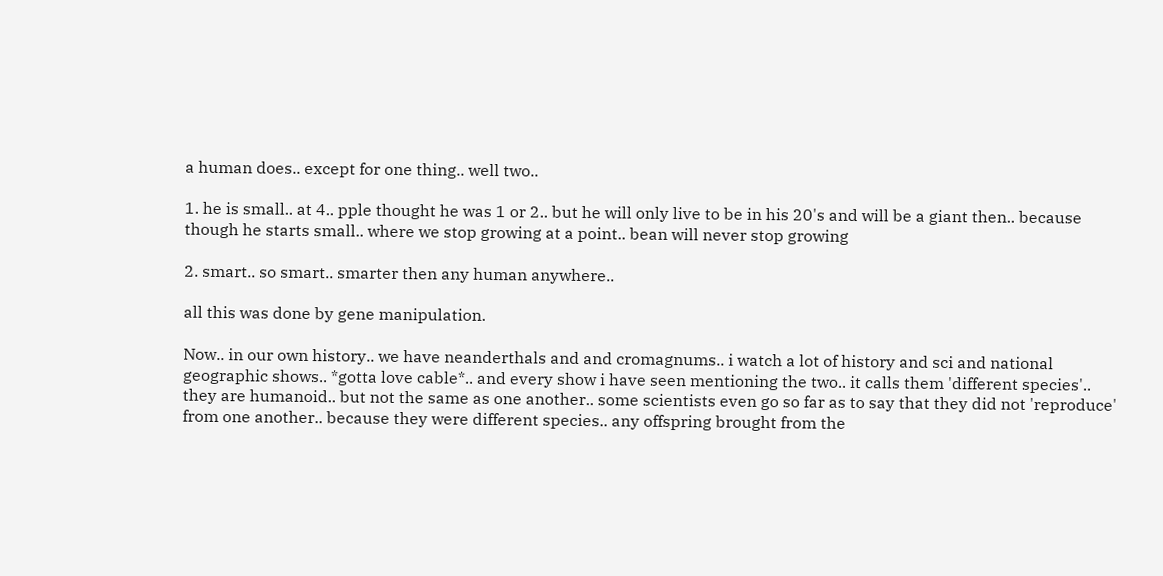a human does.. except for one thing.. well two..

1. he is small.. at 4.. pple thought he was 1 or 2.. but he will only live to be in his 20's and will be a giant then.. because though he starts small.. where we stop growing at a point.. bean will never stop growing

2. smart.. so smart.. smarter then any human anywhere..

all this was done by gene manipulation.

Now.. in our own history.. we have neanderthals and and cromagnums.. i watch a lot of history and sci and national geographic shows.. *gotta love cable*.. and every show i have seen mentioning the two.. it calls them 'different species'.. they are humanoid.. but not the same as one another.. some scientists even go so far as to say that they did not 'reproduce' from one another.. because they were different species.. any offspring brought from the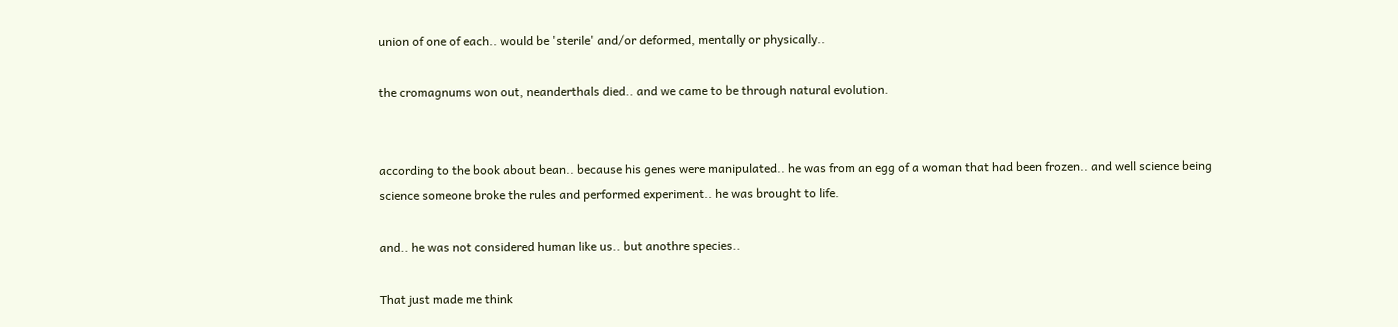union of one of each.. would be 'sterile' and/or deformed, mentally or physically..

the cromagnums won out, neanderthals died.. and we came to be through natural evolution.


according to the book about bean.. because his genes were manipulated.. he was from an egg of a woman that had been frozen.. and well science being science someone broke the rules and performed experiment.. he was brought to life.

and.. he was not considered human like us.. but anothre species..

That just made me think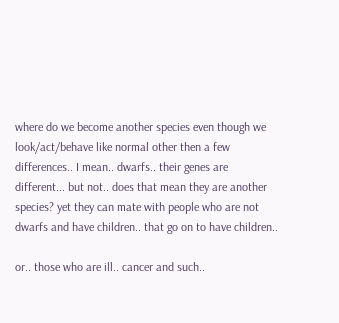where do we become another species even though we look/act/behave like normal other then a few differences.. I mean.. dwarfs.. their genes are different... but not.. does that mean they are another species? yet they can mate with people who are not dwarfs and have children.. that go on to have children..

or.. those who are ill.. cancer and such..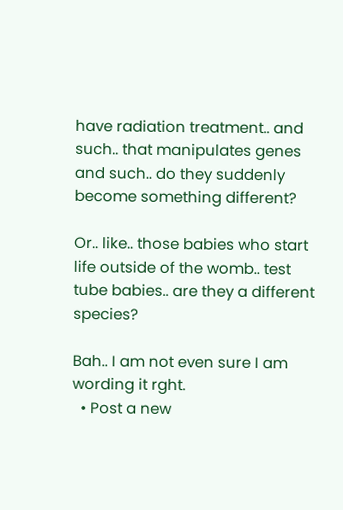have radiation treatment.. and such.. that manipulates genes and such.. do they suddenly become something different?

Or.. like.. those babies who start life outside of the womb.. test tube babies.. are they a different species?

Bah.. I am not even sure I am wording it rght.
  • Post a new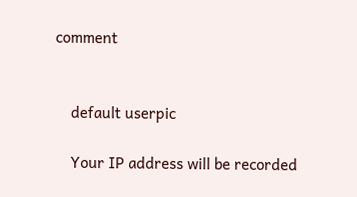comment


    default userpic

    Your IP address will be recorded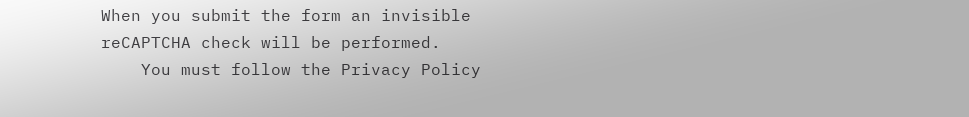When you submit the form an invisible reCAPTCHA check will be performed.
    You must follow the Privacy Policy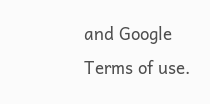and Google Terms of use.